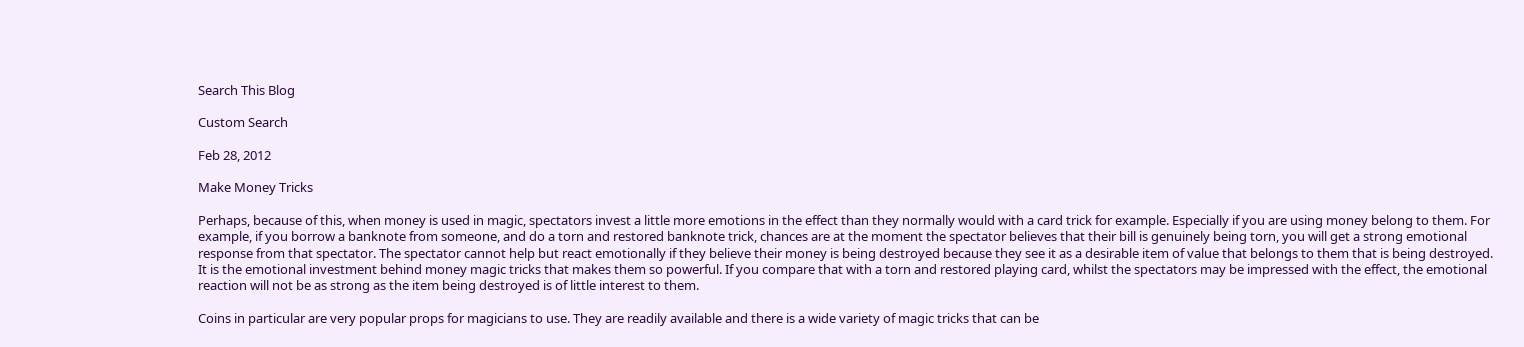Search This Blog

Custom Search

Feb 28, 2012

Make Money Tricks

Perhaps, because of this, when money is used in magic, spectators invest a little more emotions in the effect than they normally would with a card trick for example. Especially if you are using money belong to them. For example, if you borrow a banknote from someone, and do a torn and restored banknote trick, chances are at the moment the spectator believes that their bill is genuinely being torn, you will get a strong emotional response from that spectator. The spectator cannot help but react emotionally if they believe their money is being destroyed because they see it as a desirable item of value that belongs to them that is being destroyed.
It is the emotional investment behind money magic tricks that makes them so powerful. If you compare that with a torn and restored playing card, whilst the spectators may be impressed with the effect, the emotional reaction will not be as strong as the item being destroyed is of little interest to them.

Coins in particular are very popular props for magicians to use. They are readily available and there is a wide variety of magic tricks that can be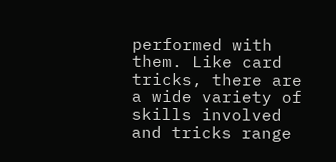performed with them. Like card tricks, there are a wide variety of skills involved and tricks range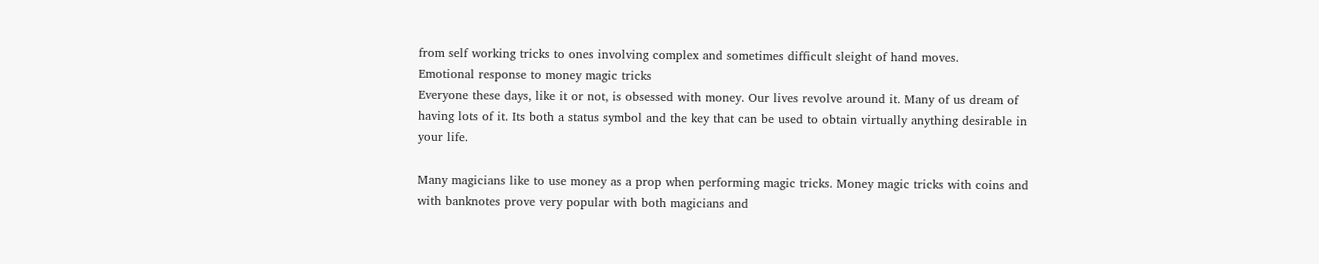from self working tricks to ones involving complex and sometimes difficult sleight of hand moves.
Emotional response to money magic tricks
Everyone these days, like it or not, is obsessed with money. Our lives revolve around it. Many of us dream of having lots of it. Its both a status symbol and the key that can be used to obtain virtually anything desirable in your life.

Many magicians like to use money as a prop when performing magic tricks. Money magic tricks with coins and with banknotes prove very popular with both magicians and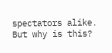spectators alike. But why is this?